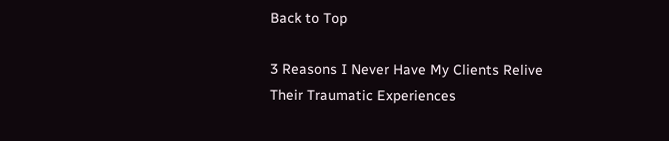Back to Top

3 Reasons I Never Have My Clients Relive Their Traumatic Experiences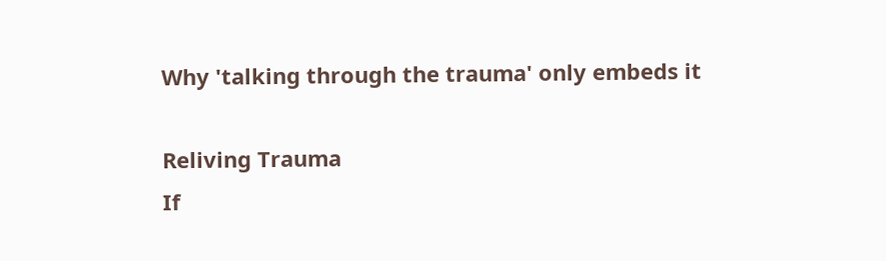Why 'talking through the trauma' only embeds it

Reliving Trauma
If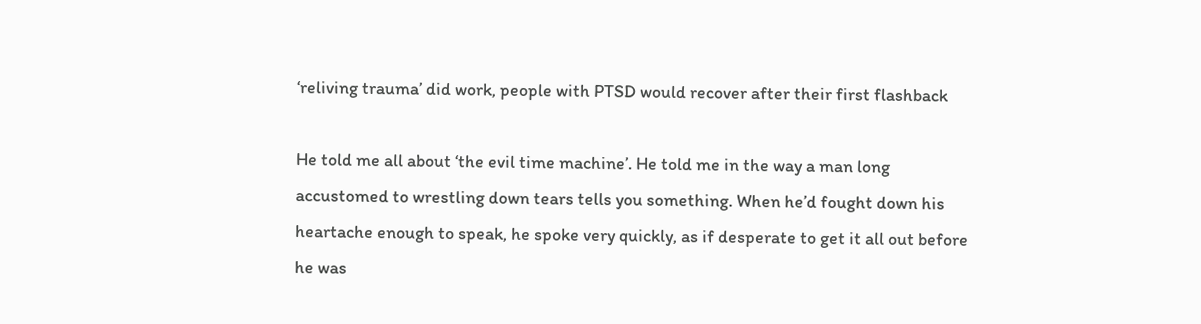‘reliving trauma’ did work, people with PTSD would recover after their first flashback

He told me all about ‘the evil time machine’. He told me in the way a man long accustomed to wrestling down tears tells you something. When he’d fought down his heartache enough to speak, he spoke very quickly, as if desperate to get it all out before he was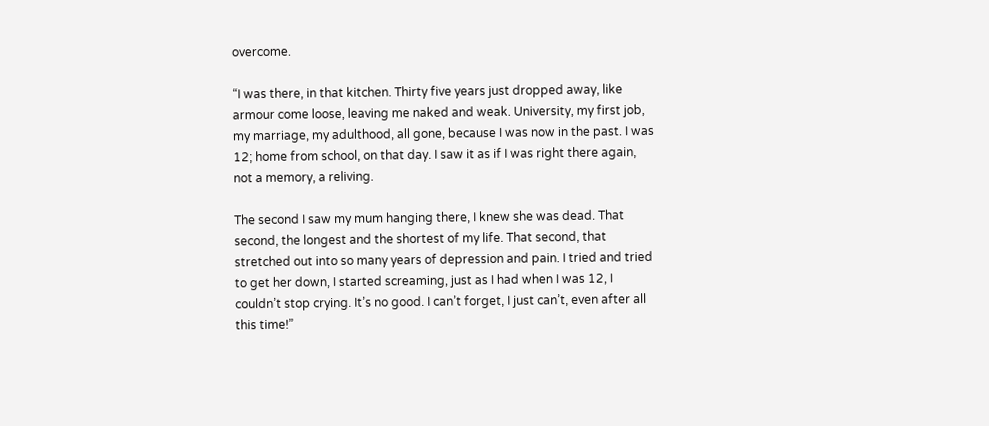overcome.

“I was there, in that kitchen. Thirty five years just dropped away, like armour come loose, leaving me naked and weak. University, my first job, my marriage, my adulthood, all gone, because I was now in the past. I was 12; home from school, on that day. I saw it as if I was right there again, not a memory, a reliving.

The second I saw my mum hanging there, I knew she was dead. That second, the longest and the shortest of my life. That second, that stretched out into so many years of depression and pain. I tried and tried to get her down, I started screaming, just as I had when I was 12, I couldn’t stop crying. It’s no good. I can’t forget, I just can’t, even after all this time!”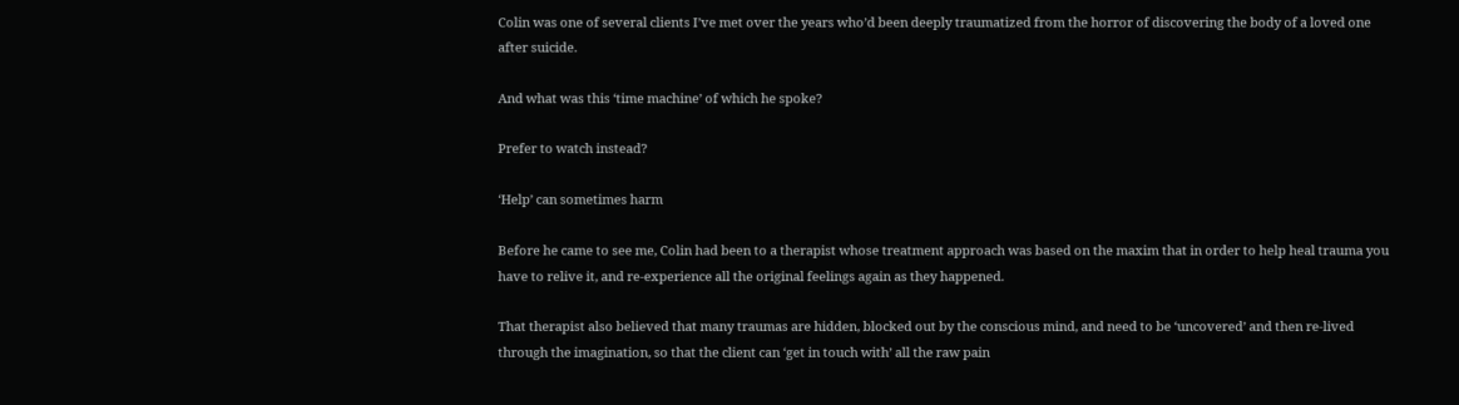Colin was one of several clients I’ve met over the years who’d been deeply traumatized from the horror of discovering the body of a loved one after suicide.

And what was this ‘time machine’ of which he spoke?

Prefer to watch instead?

‘Help’ can sometimes harm

Before he came to see me, Colin had been to a therapist whose treatment approach was based on the maxim that in order to help heal trauma you have to relive it, and re-experience all the original feelings again as they happened.

That therapist also believed that many traumas are hidden, blocked out by the conscious mind, and need to be ‘uncovered’ and then re-lived through the imagination, so that the client can ‘get in touch with’ all the raw pain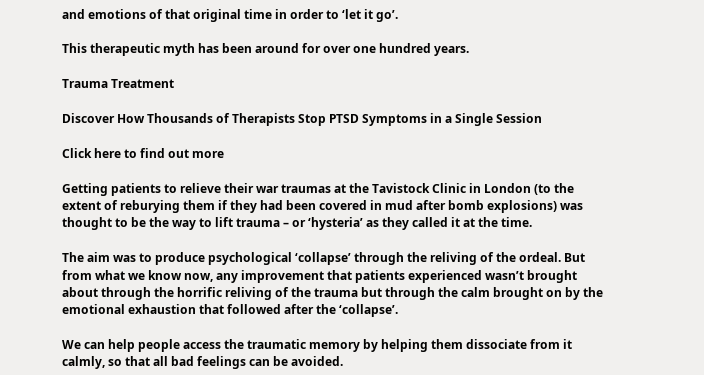and emotions of that original time in order to ‘let it go’.

This therapeutic myth has been around for over one hundred years.

Trauma Treatment

Discover How Thousands of Therapists Stop PTSD Symptoms in a Single Session

Click here to find out more

Getting patients to relieve their war traumas at the Tavistock Clinic in London (to the extent of reburying them if they had been covered in mud after bomb explosions) was thought to be the way to lift trauma – or ‘hysteria’ as they called it at the time.

The aim was to produce psychological ‘collapse’ through the reliving of the ordeal. But from what we know now, any improvement that patients experienced wasn’t brought about through the horrific reliving of the trauma but through the calm brought on by the emotional exhaustion that followed after the ‘collapse’.

We can help people access the traumatic memory by helping them dissociate from it calmly, so that all bad feelings can be avoided.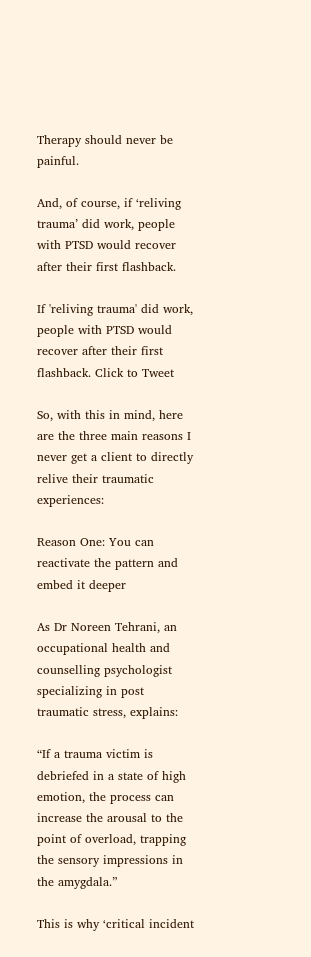Therapy should never be painful.

And, of course, if ‘reliving trauma’ did work, people with PTSD would recover after their first flashback.

If 'reliving trauma' did work, people with PTSD would recover after their first flashback. Click to Tweet

So, with this in mind, here are the three main reasons I never get a client to directly relive their traumatic experiences:

Reason One: You can reactivate the pattern and embed it deeper

As Dr Noreen Tehrani, an occupational health and counselling psychologist specializing in post traumatic stress, explains:

“If a trauma victim is debriefed in a state of high emotion, the process can increase the arousal to the point of overload, trapping the sensory impressions in the amygdala.”

This is why ‘critical incident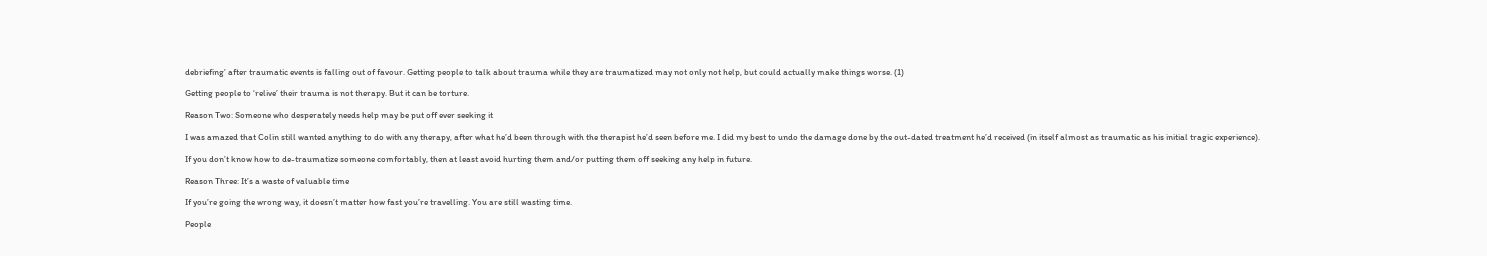debriefing’ after traumatic events is falling out of favour. Getting people to talk about trauma while they are traumatized may not only not help, but could actually make things worse. (1)

Getting people to ‘relive’ their trauma is not therapy. But it can be torture.

Reason Two: Someone who desperately needs help may be put off ever seeking it

I was amazed that Colin still wanted anything to do with any therapy, after what he’d been through with the therapist he’d seen before me. I did my best to undo the damage done by the out-dated treatment he’d received (in itself almost as traumatic as his initial tragic experience).

If you don’t know how to de-traumatize someone comfortably, then at least avoid hurting them and/or putting them off seeking any help in future.

Reason Three: It’s a waste of valuable time

If you’re going the wrong way, it doesn’t matter how fast you’re travelling. You are still wasting time.

People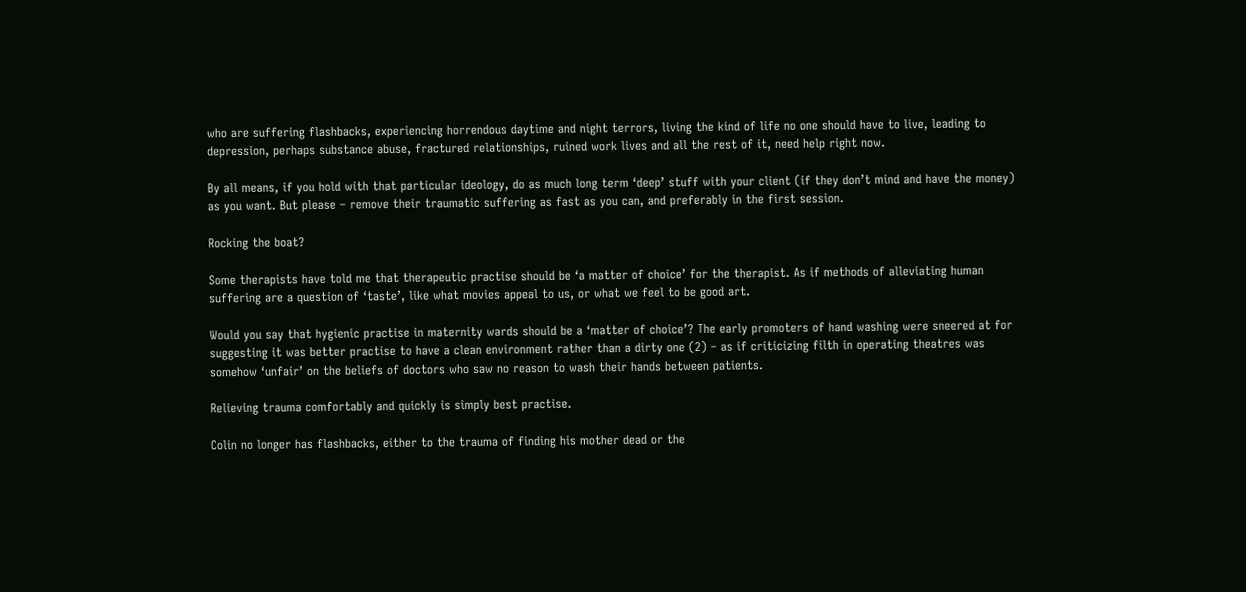who are suffering flashbacks, experiencing horrendous daytime and night terrors, living the kind of life no one should have to live, leading to depression, perhaps substance abuse, fractured relationships, ruined work lives and all the rest of it, need help right now.

By all means, if you hold with that particular ideology, do as much long term ‘deep’ stuff with your client (if they don’t mind and have the money) as you want. But please – remove their traumatic suffering as fast as you can, and preferably in the first session.

Rocking the boat?

Some therapists have told me that therapeutic practise should be ‘a matter of choice’ for the therapist. As if methods of alleviating human suffering are a question of ‘taste’, like what movies appeal to us, or what we feel to be good art.

Would you say that hygienic practise in maternity wards should be a ‘matter of choice’? The early promoters of hand washing were sneered at for suggesting it was better practise to have a clean environment rather than a dirty one (2) – as if criticizing filth in operating theatres was somehow ‘unfair’ on the beliefs of doctors who saw no reason to wash their hands between patients.

Relieving trauma comfortably and quickly is simply best practise.

Colin no longer has flashbacks, either to the trauma of finding his mother dead or the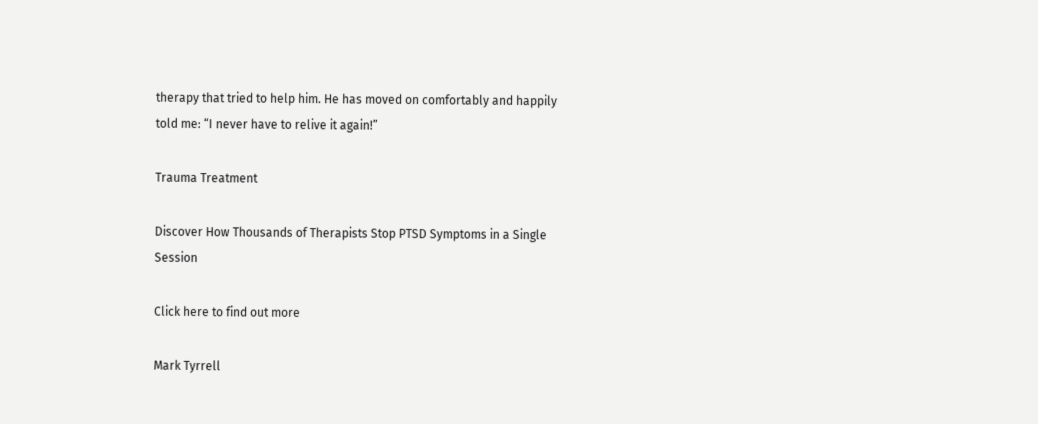therapy that tried to help him. He has moved on comfortably and happily told me: “I never have to relive it again!”

Trauma Treatment

Discover How Thousands of Therapists Stop PTSD Symptoms in a Single Session

Click here to find out more

Mark Tyrrell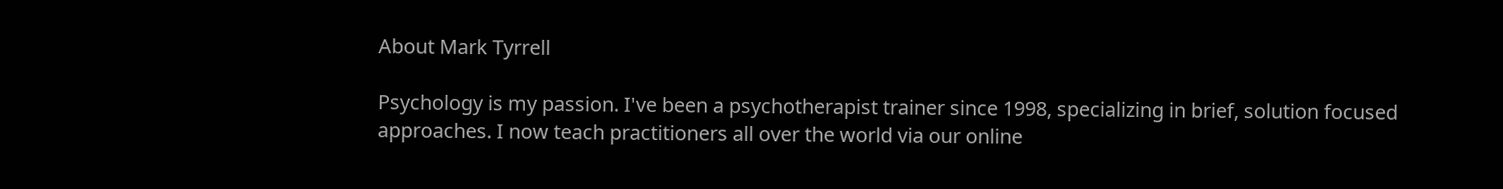About Mark Tyrrell

Psychology is my passion. I've been a psychotherapist trainer since 1998, specializing in brief, solution focused approaches. I now teach practitioners all over the world via our online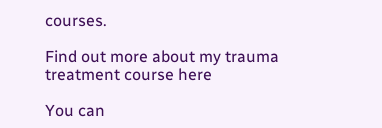courses.

Find out more about my trauma treatment course here

You can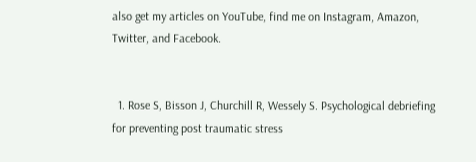also get my articles on YouTube, find me on Instagram, Amazon, Twitter, and Facebook.


  1. Rose S, Bisson J, Churchill R, Wessely S. Psychological debriefing for preventing post traumatic stress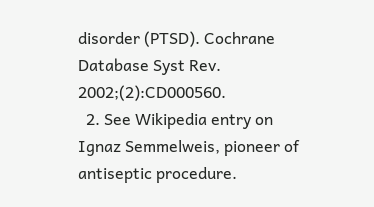disorder (PTSD). Cochrane Database Syst Rev. 2002;(2):CD000560.
  2. See Wikipedia entry on Ignaz Semmelweis, pioneer of antiseptic procedure.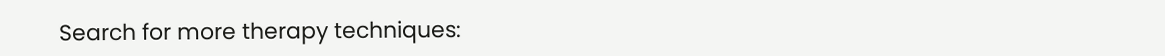Search for more therapy techniques: